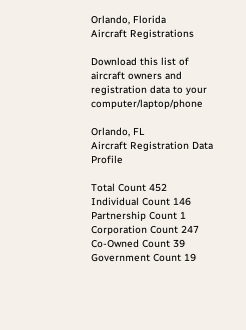Orlando, Florida
Aircraft Registrations

Download this list of aircraft owners and registration data to your computer/laptop/phone

Orlando, FL
Aircraft Registration Data Profile

Total Count 452
Individual Count 146
Partnership Count 1
Corporation Count 247
Co-Owned Count 39
Government Count 19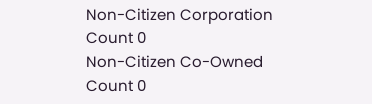Non-Citizen Corporation Count 0
Non-Citizen Co-Owned Count 0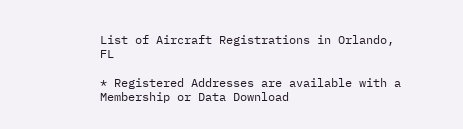List of Aircraft Registrations in Orlando, FL

* Registered Addresses are available with a Membership or Data Download